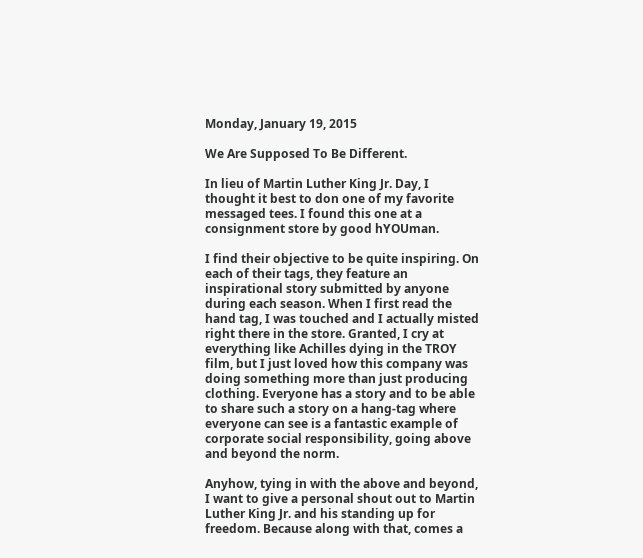Monday, January 19, 2015

We Are Supposed To Be Different.

In lieu of Martin Luther King Jr. Day, I thought it best to don one of my favorite messaged tees. I found this one at a consignment store by good hYOUman.

I find their objective to be quite inspiring. On each of their tags, they feature an inspirational story submitted by anyone during each season. When I first read the hand tag, I was touched and I actually misted right there in the store. Granted, I cry at everything like Achilles dying in the TROY film, but I just loved how this company was doing something more than just producing clothing. Everyone has a story and to be able to share such a story on a hang-tag where everyone can see is a fantastic example of corporate social responsibility, going above and beyond the norm.

Anyhow, tying in with the above and beyond, I want to give a personal shout out to Martin Luther King Jr. and his standing up for freedom. Because along with that, comes a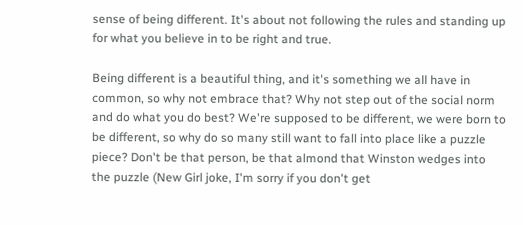sense of being different. It's about not following the rules and standing up for what you believe in to be right and true.

Being different is a beautiful thing, and it's something we all have in common, so why not embrace that? Why not step out of the social norm and do what you do best? We're supposed to be different, we were born to be different, so why do so many still want to fall into place like a puzzle piece? Don't be that person, be that almond that Winston wedges into the puzzle (New Girl joke, I'm sorry if you don't get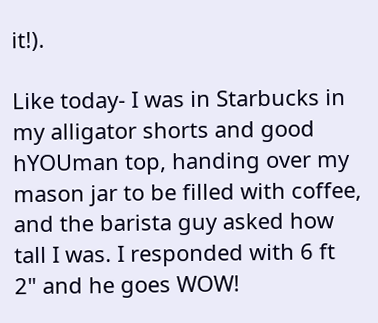it!).

Like today- I was in Starbucks in my alligator shorts and good hYOUman top, handing over my mason jar to be filled with coffee, and the barista guy asked how tall I was. I responded with 6 ft 2" and he goes WOW!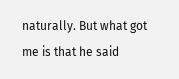naturally. But what got me is that he said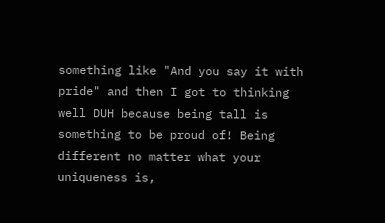something like "And you say it with pride" and then I got to thinking well DUH because being tall is something to be proud of! Being different no matter what your uniqueness is,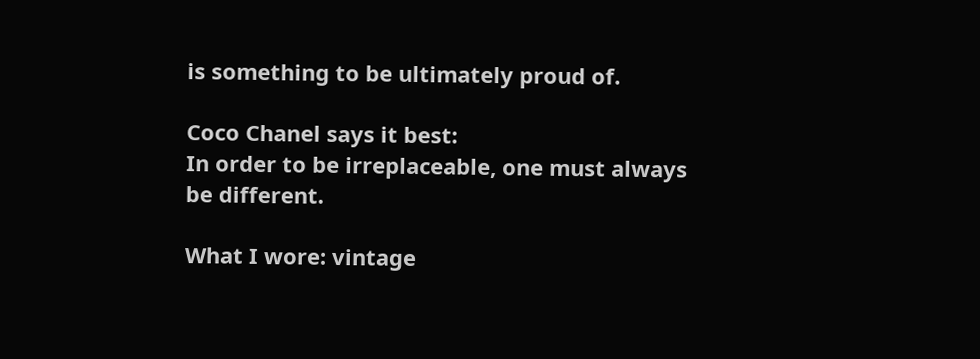is something to be ultimately proud of.

Coco Chanel says it best:
In order to be irreplaceable, one must always be different.

What I wore: vintage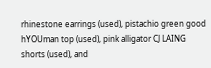rhinestone earrings (used), pistachio green good hYOUman top (used), pink alligator CJ LAING shorts (used), and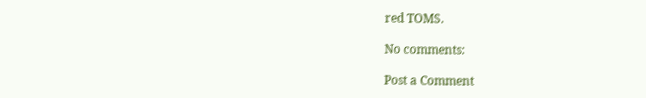red TOMS.

No comments:

Post a Comment